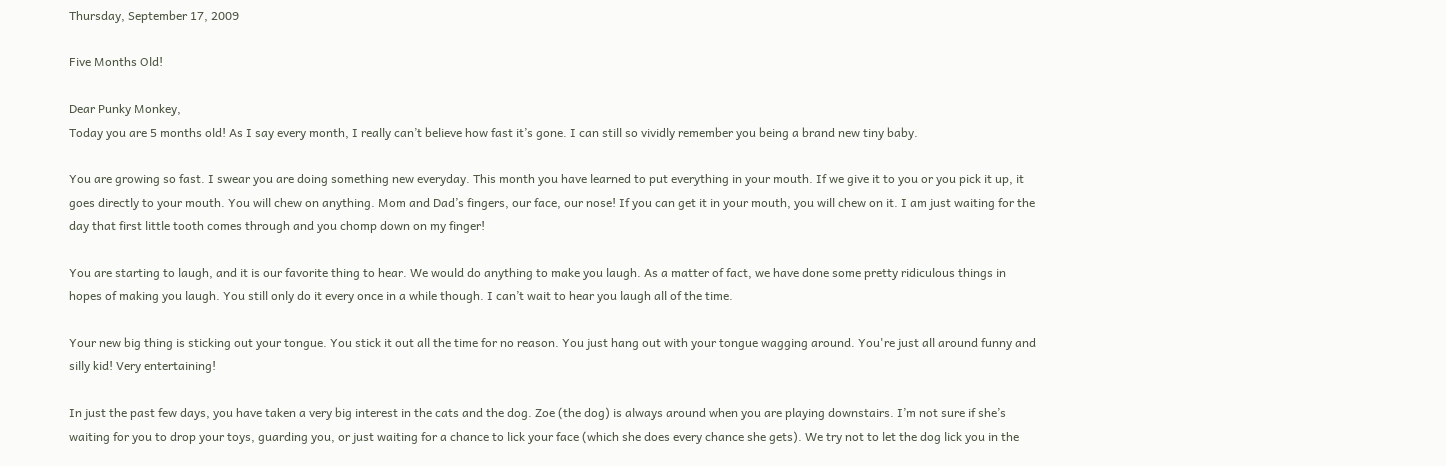Thursday, September 17, 2009

Five Months Old!

Dear Punky Monkey,
Today you are 5 months old! As I say every month, I really can’t believe how fast it’s gone. I can still so vividly remember you being a brand new tiny baby.

You are growing so fast. I swear you are doing something new everyday. This month you have learned to put everything in your mouth. If we give it to you or you pick it up, it goes directly to your mouth. You will chew on anything. Mom and Dad’s fingers, our face, our nose! If you can get it in your mouth, you will chew on it. I am just waiting for the day that first little tooth comes through and you chomp down on my finger!

You are starting to laugh, and it is our favorite thing to hear. We would do anything to make you laugh. As a matter of fact, we have done some pretty ridiculous things in hopes of making you laugh. You still only do it every once in a while though. I can’t wait to hear you laugh all of the time.

Your new big thing is sticking out your tongue. You stick it out all the time for no reason. You just hang out with your tongue wagging around. You're just all around funny and silly kid! Very entertaining!

In just the past few days, you have taken a very big interest in the cats and the dog. Zoe (the dog) is always around when you are playing downstairs. I’m not sure if she’s waiting for you to drop your toys, guarding you, or just waiting for a chance to lick your face (which she does every chance she gets). We try not to let the dog lick you in the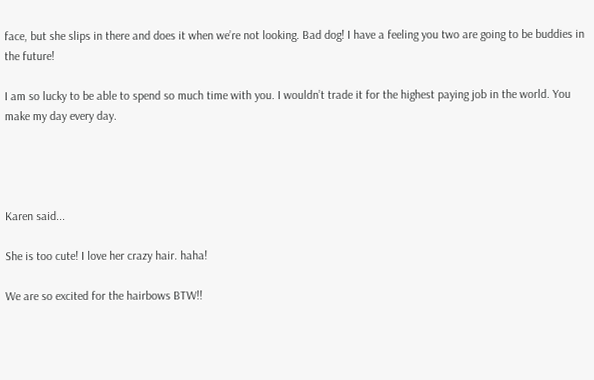face, but she slips in there and does it when we’re not looking. Bad dog! I have a feeling you two are going to be buddies in the future!

I am so lucky to be able to spend so much time with you. I wouldn’t trade it for the highest paying job in the world. You make my day every day.




Karen said...

She is too cute! I love her crazy hair. haha!

We are so excited for the hairbows BTW!!